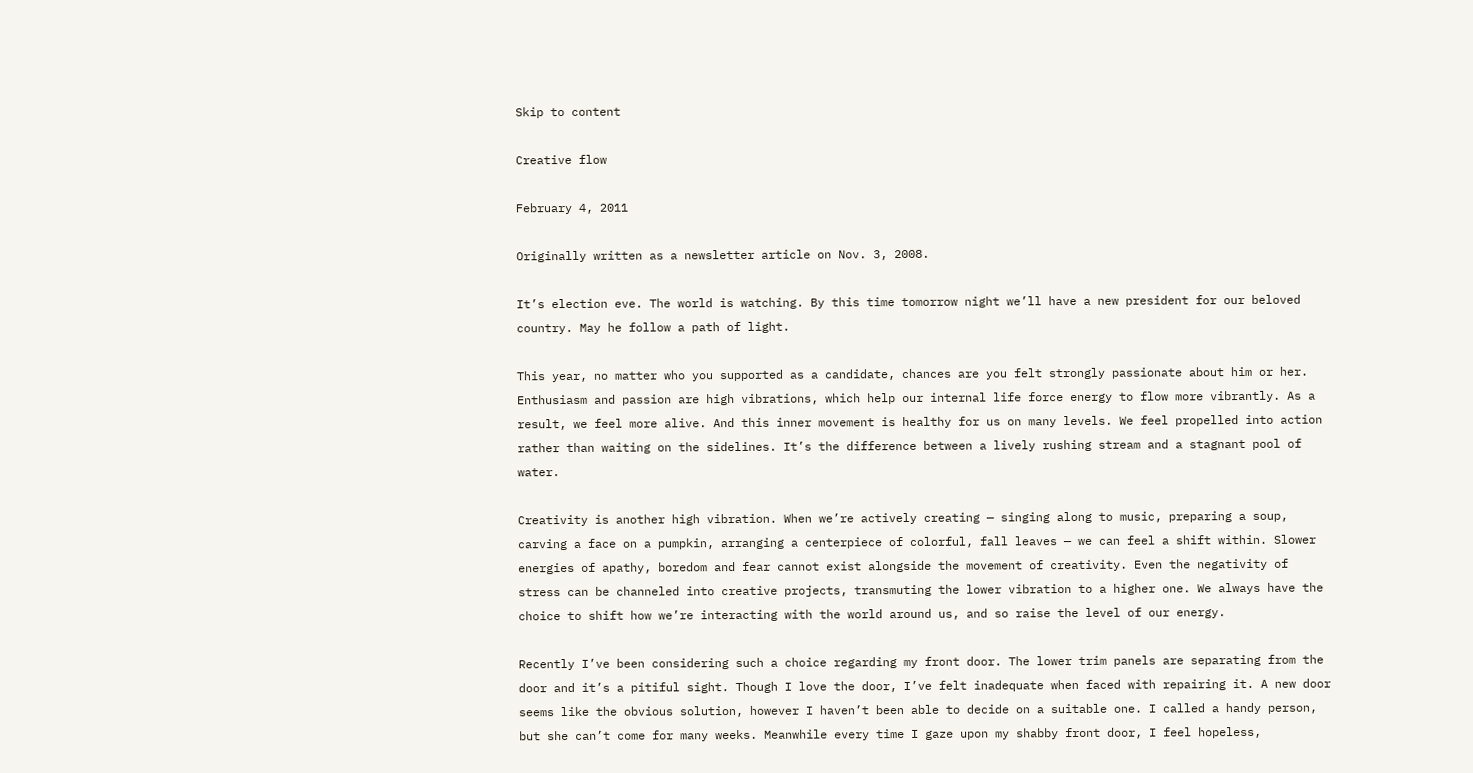Skip to content

Creative flow

February 4, 2011

Originally written as a newsletter article on Nov. 3, 2008.

It’s election eve. The world is watching. By this time tomorrow night we’ll have a new president for our beloved country. May he follow a path of light.

This year, no matter who you supported as a candidate, chances are you felt strongly passionate about him or her. Enthusiasm and passion are high vibrations, which help our internal life force energy to flow more vibrantly. As a result, we feel more alive. And this inner movement is healthy for us on many levels. We feel propelled into action rather than waiting on the sidelines. It’s the difference between a lively rushing stream and a stagnant pool of water.

Creativity is another high vibration. When we’re actively creating — singing along to music, preparing a soup, carving a face on a pumpkin, arranging a centerpiece of colorful, fall leaves — we can feel a shift within. Slower energies of apathy, boredom and fear cannot exist alongside the movement of creativity. Even the negativity of stress can be channeled into creative projects, transmuting the lower vibration to a higher one. We always have the choice to shift how we’re interacting with the world around us, and so raise the level of our energy.

Recently I’ve been considering such a choice regarding my front door. The lower trim panels are separating from the door and it’s a pitiful sight. Though I love the door, I’ve felt inadequate when faced with repairing it. A new door seems like the obvious solution, however I haven’t been able to decide on a suitable one. I called a handy person, but she can’t come for many weeks. Meanwhile every time I gaze upon my shabby front door, I feel hopeless,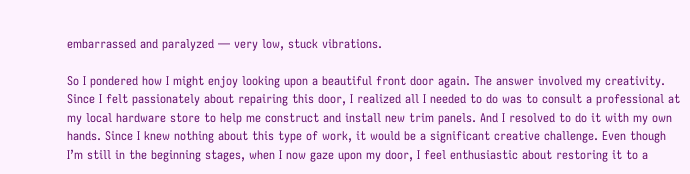embarrassed and paralyzed — very low, stuck vibrations.

So I pondered how I might enjoy looking upon a beautiful front door again. The answer involved my creativity. Since I felt passionately about repairing this door, I realized all I needed to do was to consult a professional at my local hardware store to help me construct and install new trim panels. And I resolved to do it with my own hands. Since I knew nothing about this type of work, it would be a significant creative challenge. Even though I’m still in the beginning stages, when I now gaze upon my door, I feel enthusiastic about restoring it to a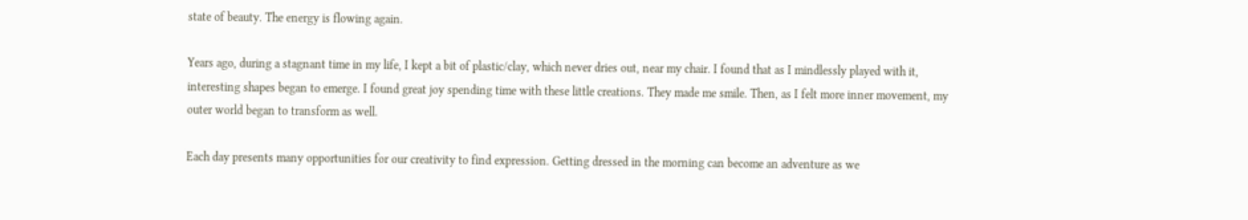state of beauty. The energy is flowing again.

Years ago, during a stagnant time in my life, I kept a bit of plastic/clay, which never dries out, near my chair. I found that as I mindlessly played with it, interesting shapes began to emerge. I found great joy spending time with these little creations. They made me smile. Then, as I felt more inner movement, my outer world began to transform as well.

Each day presents many opportunities for our creativity to find expression. Getting dressed in the morning can become an adventure as we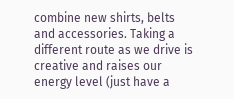combine new shirts, belts and accessories. Taking a different route as we drive is creative and raises our energy level (just have a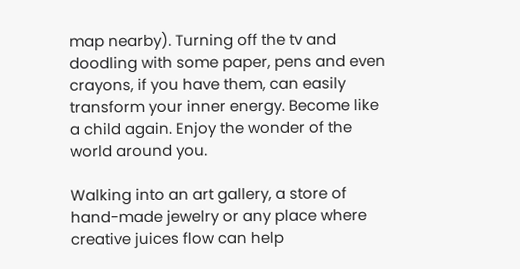map nearby). Turning off the tv and doodling with some paper, pens and even crayons, if you have them, can easily transform your inner energy. Become like a child again. Enjoy the wonder of the world around you.

Walking into an art gallery, a store of hand-made jewelry or any place where creative juices flow can help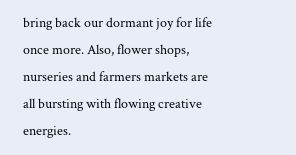bring back our dormant joy for life once more. Also, flower shops, nurseries and farmers markets are all bursting with flowing creative energies.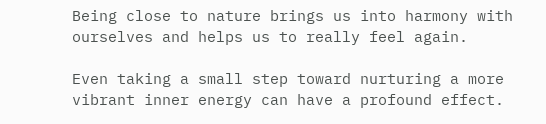Being close to nature brings us into harmony with ourselves and helps us to really feel again.

Even taking a small step toward nurturing a more vibrant inner energy can have a profound effect.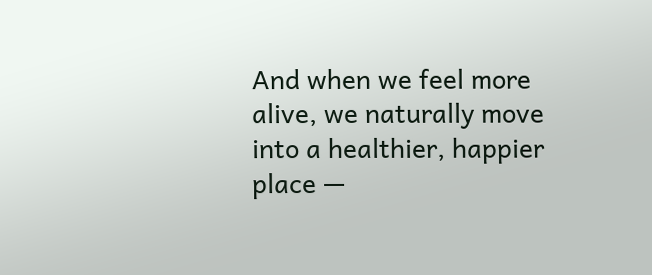And when we feel more alive, we naturally move into a healthier, happier place —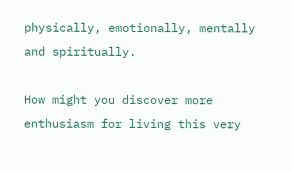physically, emotionally, mentally and spiritually.

How might you discover more enthusiasm for living this very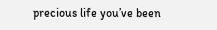precious life you’ve been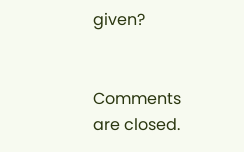given?


Comments are closed.